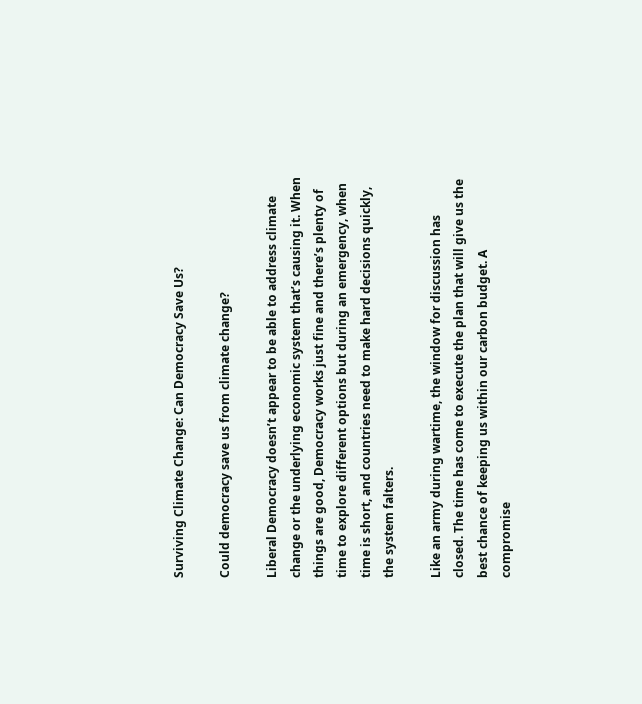Surviving Climate Change: Can Democracy Save Us?

Could democracy save us from climate change?

Liberal Democracy doesn’t appear to be able to address climate change or the underlying economic system that’s causing it. When things are good, Democracy works just fine and there’s plenty of time to explore different options but during an emergency, when time is short, and countries need to make hard decisions quickly, the system falters.

Like an army during wartime, the window for discussion has closed. The time has come to execute the plan that will give us the best chance of keeping us within our carbon budget. A compromise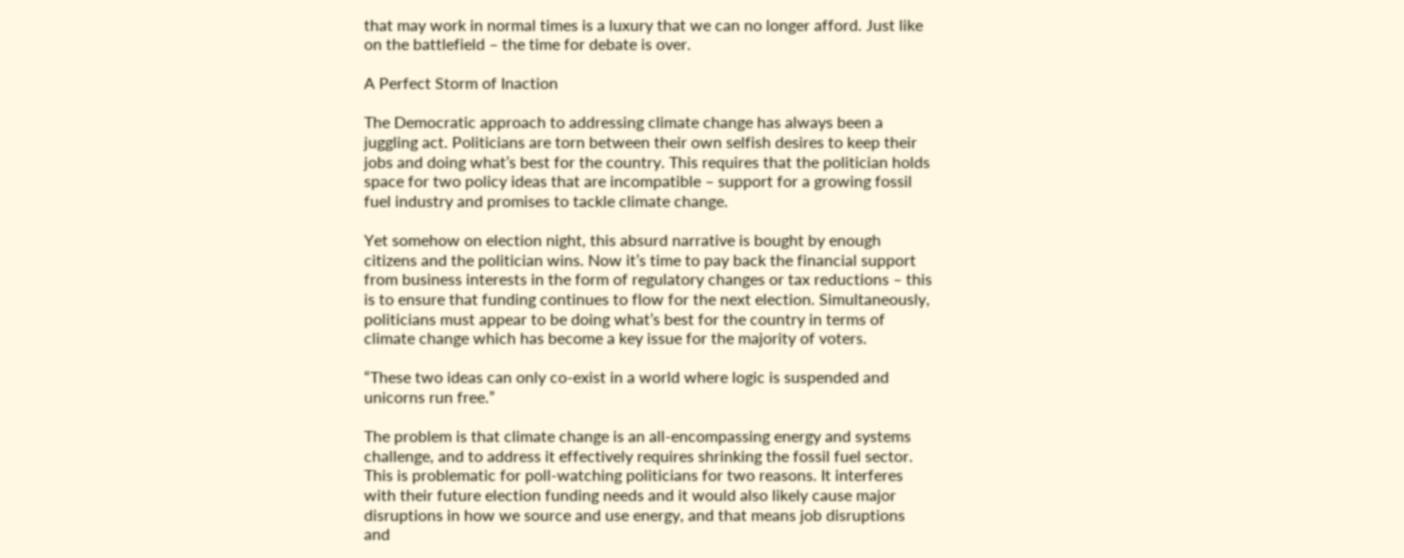that may work in normal times is a luxury that we can no longer afford. Just like on the battlefield – the time for debate is over.

A Perfect Storm of Inaction

The Democratic approach to addressing climate change has always been a juggling act. Politicians are torn between their own selfish desires to keep their jobs and doing what’s best for the country. This requires that the politician holds space for two policy ideas that are incompatible – support for a growing fossil fuel industry and promises to tackle climate change.

Yet somehow on election night, this absurd narrative is bought by enough citizens and the politician wins. Now it’s time to pay back the financial support from business interests in the form of regulatory changes or tax reductions – this is to ensure that funding continues to flow for the next election. Simultaneously, politicians must appear to be doing what’s best for the country in terms of climate change which has become a key issue for the majority of voters.

“These two ideas can only co-exist in a world where logic is suspended and unicorns run free.”

The problem is that climate change is an all-encompassing energy and systems challenge, and to address it effectively requires shrinking the fossil fuel sector. This is problematic for poll-watching politicians for two reasons. It interferes with their future election funding needs and it would also likely cause major disruptions in how we source and use energy, and that means job disruptions and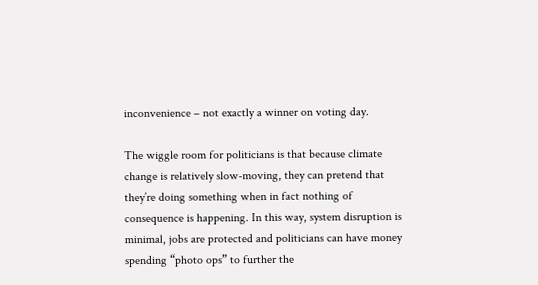inconvenience – not exactly a winner on voting day.

The wiggle room for politicians is that because climate change is relatively slow-moving, they can pretend that they’re doing something when in fact nothing of consequence is happening. In this way, system disruption is minimal, jobs are protected and politicians can have money spending “photo ops” to further the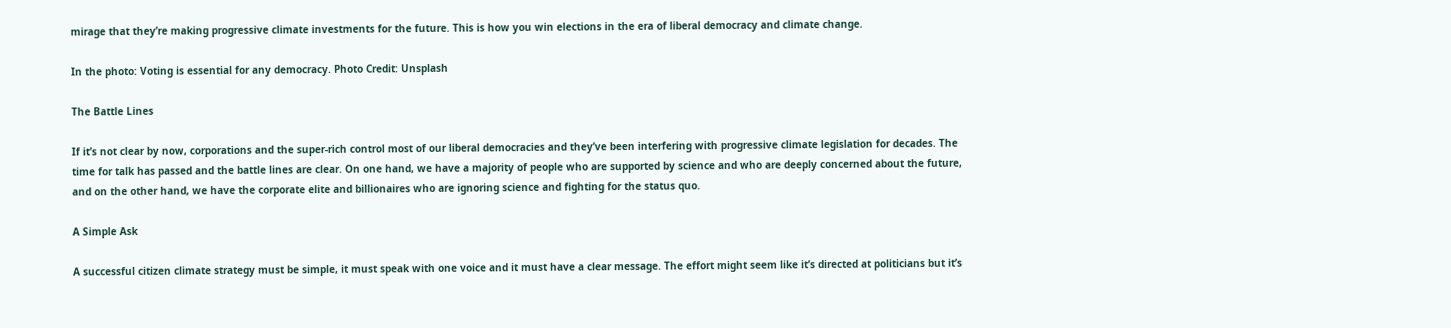mirage that they’re making progressive climate investments for the future. This is how you win elections in the era of liberal democracy and climate change.

In the photo: Voting is essential for any democracy. Photo Credit: Unsplash

The Battle Lines

If it’s not clear by now, corporations and the super-rich control most of our liberal democracies and they’ve been interfering with progressive climate legislation for decades. The time for talk has passed and the battle lines are clear. On one hand, we have a majority of people who are supported by science and who are deeply concerned about the future, and on the other hand, we have the corporate elite and billionaires who are ignoring science and fighting for the status quo.

A Simple Ask

A successful citizen climate strategy must be simple, it must speak with one voice and it must have a clear message. The effort might seem like it’s directed at politicians but it’s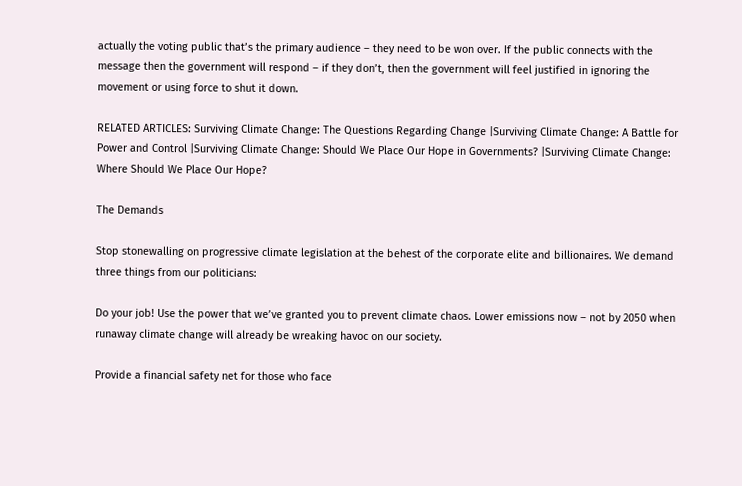actually the voting public that’s the primary audience – they need to be won over. If the public connects with the message then the government will respond – if they don’t, then the government will feel justified in ignoring the movement or using force to shut it down.

RELATED ARTICLES: Surviving Climate Change: The Questions Regarding Change |Surviving Climate Change: A Battle for Power and Control |Surviving Climate Change: Should We Place Our Hope in Governments? |Surviving Climate Change: Where Should We Place Our Hope?

The Demands

Stop stonewalling on progressive climate legislation at the behest of the corporate elite and billionaires. We demand three things from our politicians:

Do your job! Use the power that we’ve granted you to prevent climate chaos. Lower emissions now – not by 2050 when runaway climate change will already be wreaking havoc on our society.

Provide a financial safety net for those who face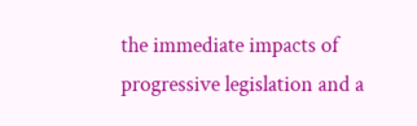the immediate impacts of progressive legislation and a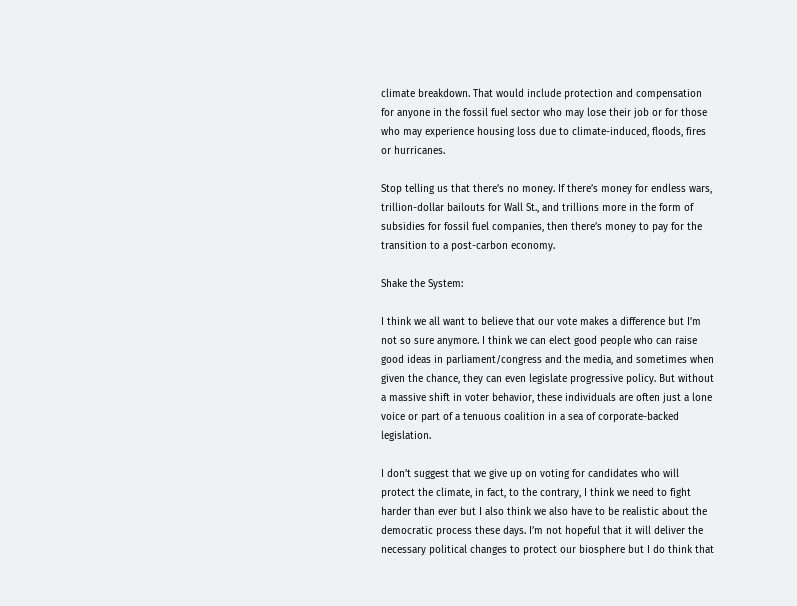climate breakdown. That would include protection and compensation for anyone in the fossil fuel sector who may lose their job or for those who may experience housing loss due to climate-induced, floods, fires or hurricanes.

Stop telling us that there’s no money. If there’s money for endless wars, trillion-dollar bailouts for Wall St., and trillions more in the form of subsidies for fossil fuel companies, then there’s money to pay for the transition to a post-carbon economy.

Shake the System:

I think we all want to believe that our vote makes a difference but I’m not so sure anymore. I think we can elect good people who can raise good ideas in parliament/congress and the media, and sometimes when given the chance, they can even legislate progressive policy. But without a massive shift in voter behavior, these individuals are often just a lone voice or part of a tenuous coalition in a sea of corporate-backed legislation.

I don’t suggest that we give up on voting for candidates who will protect the climate, in fact, to the contrary, I think we need to fight harder than ever but I also think we also have to be realistic about the democratic process these days. I’m not hopeful that it will deliver the necessary political changes to protect our biosphere but I do think that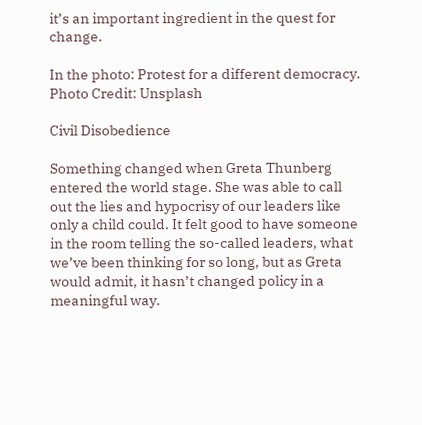it’s an important ingredient in the quest for change.

In the photo: Protest for a different democracy. Photo Credit: Unsplash

Civil Disobedience

Something changed when Greta Thunberg entered the world stage. She was able to call out the lies and hypocrisy of our leaders like only a child could. It felt good to have someone in the room telling the so-called leaders, what we’ve been thinking for so long, but as Greta would admit, it hasn’t changed policy in a meaningful way.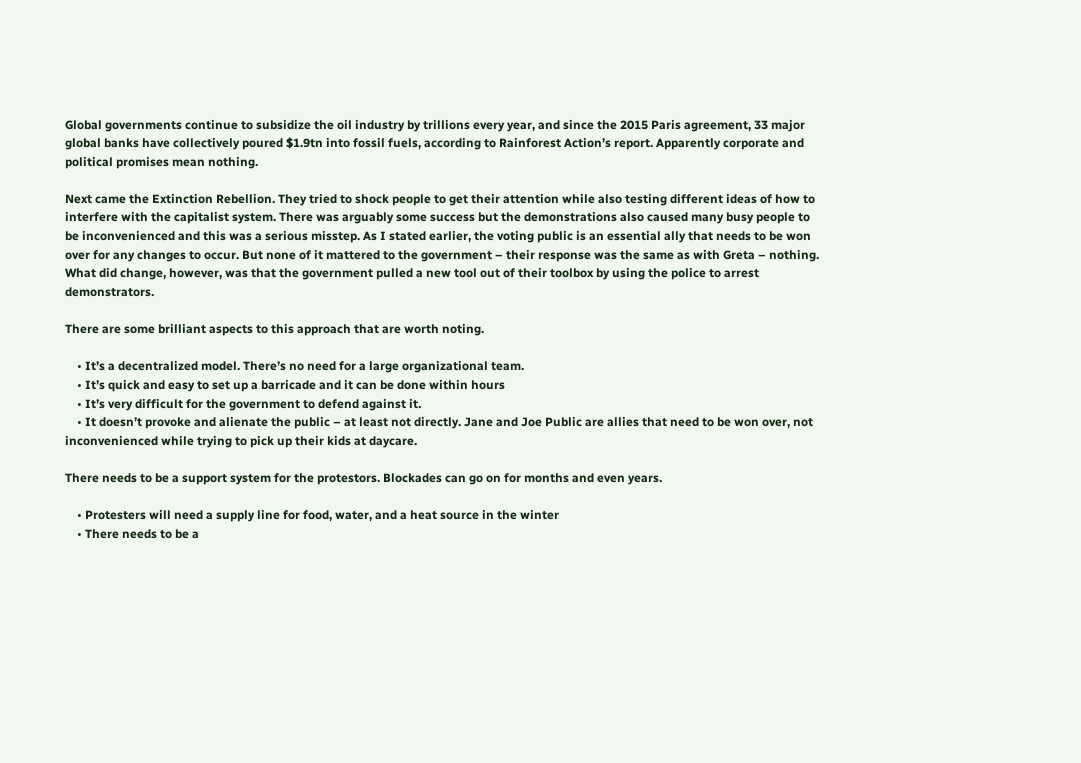Global governments continue to subsidize the oil industry by trillions every year, and since the 2015 Paris agreement, 33 major global banks have collectively poured $1.9tn into fossil fuels, according to Rainforest Action’s report. Apparently corporate and political promises mean nothing.

Next came the Extinction Rebellion. They tried to shock people to get their attention while also testing different ideas of how to interfere with the capitalist system. There was arguably some success but the demonstrations also caused many busy people to be inconvenienced and this was a serious misstep. As I stated earlier, the voting public is an essential ally that needs to be won over for any changes to occur. But none of it mattered to the government – their response was the same as with Greta – nothing. What did change, however, was that the government pulled a new tool out of their toolbox by using the police to arrest demonstrators.

There are some brilliant aspects to this approach that are worth noting.

    • It’s a decentralized model. There’s no need for a large organizational team.
    • It’s quick and easy to set up a barricade and it can be done within hours
    • It’s very difficult for the government to defend against it.
    • It doesn’t provoke and alienate the public – at least not directly. Jane and Joe Public are allies that need to be won over, not inconvenienced while trying to pick up their kids at daycare.

There needs to be a support system for the protestors. Blockades can go on for months and even years.

    • Protesters will need a supply line for food, water, and a heat source in the winter
    • There needs to be a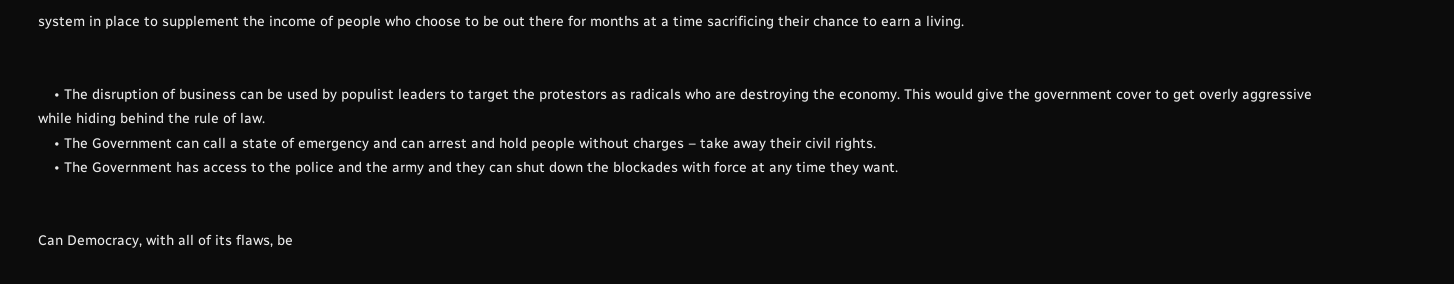system in place to supplement the income of people who choose to be out there for months at a time sacrificing their chance to earn a living.


    • The disruption of business can be used by populist leaders to target the protestors as radicals who are destroying the economy. This would give the government cover to get overly aggressive while hiding behind the rule of law.
    • The Government can call a state of emergency and can arrest and hold people without charges – take away their civil rights.
    • The Government has access to the police and the army and they can shut down the blockades with force at any time they want.


Can Democracy, with all of its flaws, be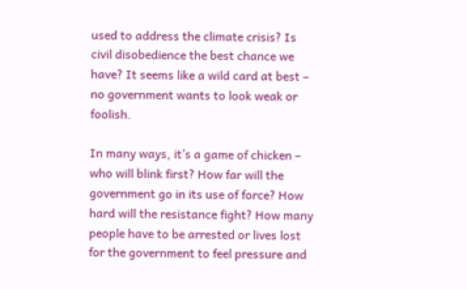used to address the climate crisis? Is civil disobedience the best chance we have? It seems like a wild card at best – no government wants to look weak or foolish.

In many ways, it’s a game of chicken – who will blink first? How far will the government go in its use of force? How hard will the resistance fight? How many people have to be arrested or lives lost for the government to feel pressure and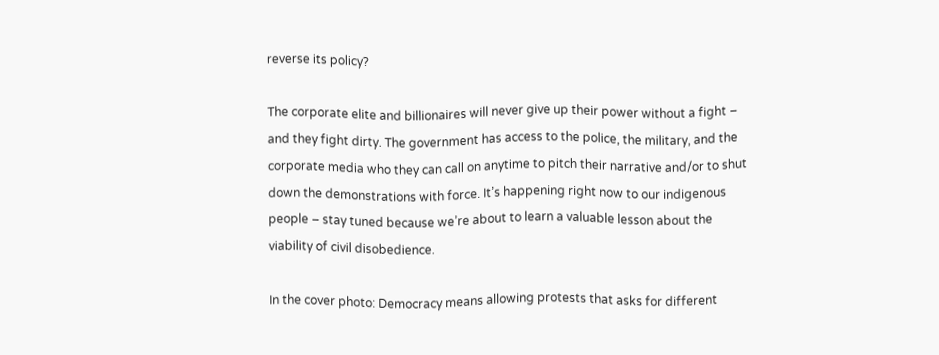reverse its policy?

The corporate elite and billionaires will never give up their power without a fight – and they fight dirty. The government has access to the police, the military, and the corporate media who they can call on anytime to pitch their narrative and/or to shut down the demonstrations with force. It’s happening right now to our indigenous people – stay tuned because we’re about to learn a valuable lesson about the viability of civil disobedience.

In the cover photo: Democracy means allowing protests that asks for different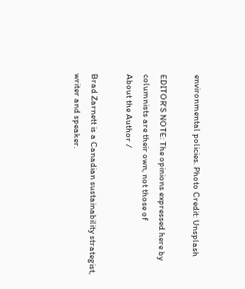environmental policies. Photo Credit: Unsplash

EDITOR’S NOTE: The opinions expressed here by columnists are their own, not those of
About the Author /

Brad Zarnett is a Canadian sustainability strategist, writer and speaker.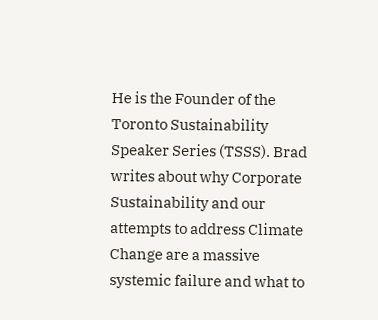He is the Founder of the Toronto Sustainability Speaker Series (TSSS). Brad writes about why Corporate Sustainability and our attempts to address Climate Change are a massive systemic failure and what to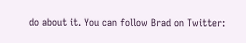do about it. You can follow Brad on Twitter: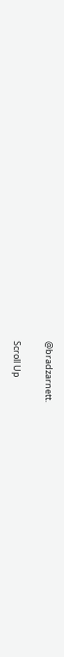@bradzarnett.

Scroll Up